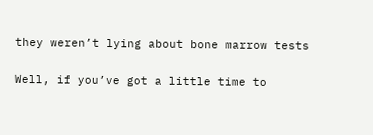they weren’t lying about bone marrow tests

Well, if you’ve got a little time to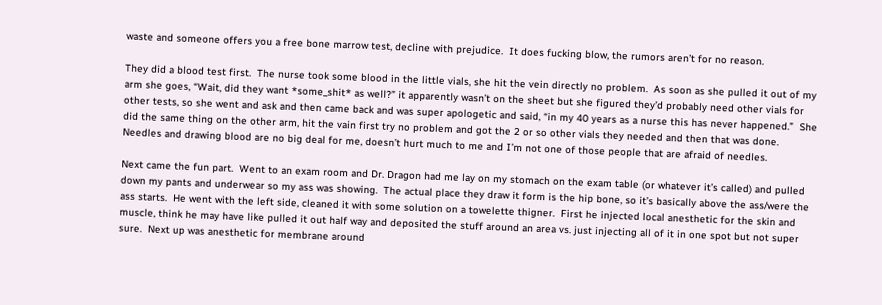waste and someone offers you a free bone marrow test, decline with prejudice.  It does fucking blow, the rumors aren’t for no reason.

They did a blood test first.  The nurse took some blood in the little vials, she hit the vein directly no problem.  As soon as she pulled it out of my arm she goes, “Wait, did they want *some_shit* as well?” it apparently wasn’t on the sheet but she figured they’d probably need other vials for other tests, so she went and ask and then came back and was super apologetic and said, “in my 40 years as a nurse this has never happened.”  She did the same thing on the other arm, hit the vain first try no problem and got the 2 or so other vials they needed and then that was done.  Needles and drawing blood are no big deal for me, doesn’t hurt much to me and I’m not one of those people that are afraid of needles.

Next came the fun part.  Went to an exam room and Dr. Dragon had me lay on my stomach on the exam table (or whatever it’s called) and pulled down my pants and underwear so my ass was showing.  The actual place they draw it form is the hip bone, so it’s basically above the ass/were the ass starts.  He went with the left side, cleaned it with some solution on a towelette thigner.  First he injected local anesthetic for the skin and muscle, think he may have like pulled it out half way and deposited the stuff around an area vs. just injecting all of it in one spot but not super sure.  Next up was anesthetic for membrane around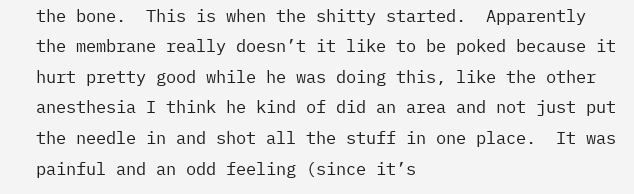the bone.  This is when the shitty started.  Apparently the membrane really doesn’t it like to be poked because it hurt pretty good while he was doing this, like the other anesthesia I think he kind of did an area and not just put the needle in and shot all the stuff in one place.  It was painful and an odd feeling (since it’s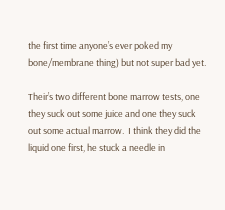the first time anyone’s ever poked my bone/membrane thing) but not super bad yet.

Their’s two different bone marrow tests, one they suck out some juice and one they suck out some actual marrow.  I think they did the liquid one first, he stuck a needle in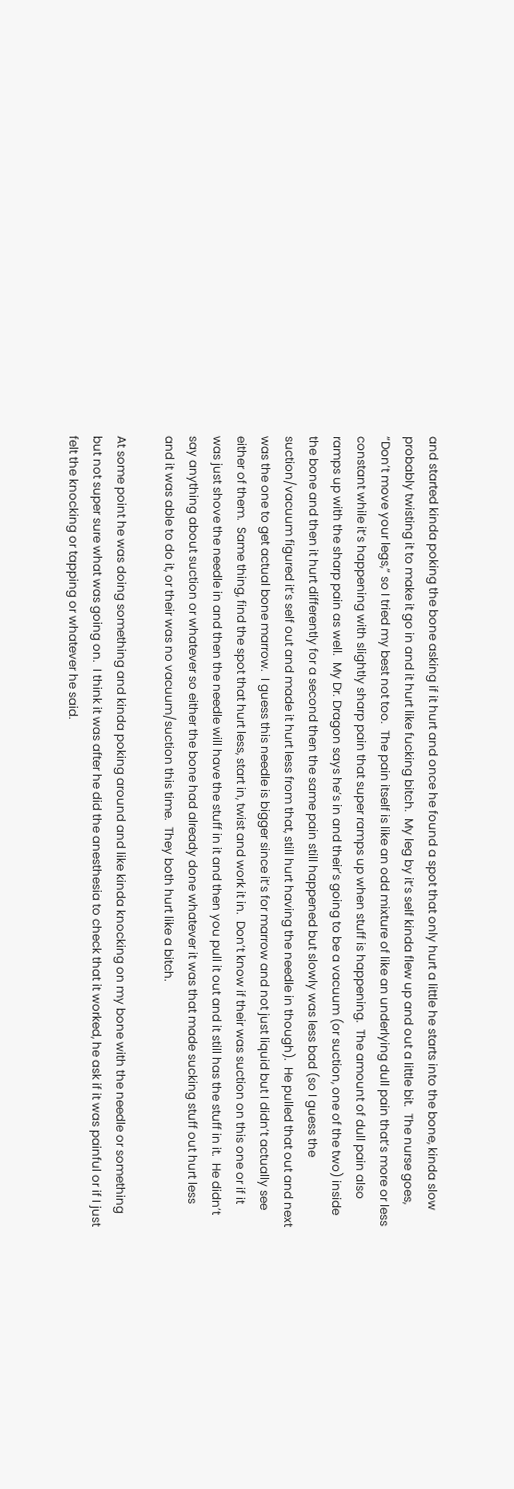and started kinda poking the bone asking if it hurt and once he found a spot that only hurt a little he starts into the bone, kinda slow probably twisting it to make it go in and it hurt like fucking bitch.  My leg by it’s self kinda flew up and out a little bit.  The nurse goes, “Don’t move your legs,” so I tried my best not too.  The pain itself is like an odd mixture of like an underlying dull pain that’s more or less constant while it’s happening with slightly sharp pain that super ramps up when stuff is happening.  The amount of dull pain also ramps up with the sharp pain as well.  My Dr. Dragon says he’s in and their’s going to be a vacuum (or suction, one of the two) inside the bone and then it hurt differently for a second then the same pain still happened but slowly was less bad (so I guess the suction/vacuum figured it’s self out and made it hurt less from that, still hurt having the needle in though).  He pulled that out and next was the one to get actual bone marrow.  I guess this needle is bigger since it’s for marrow and not just liquid but I didn’t actually see either of them.  Same thing, find the spot that hurt less, start in, twist and work it in.  Don’t know if their was suction on this one or if it was just shove the needle in and then the needle will have the stuff in it and then you pull it out and it still has the stuff in it.  He didn’t say anything about suction or whatever so either the bone had already done whatever it was that made sucking stuff out hurt less and it was able to do it, or their was no vacuum/suction this time.  They both hurt like a bitch.

At some point he was doing something and kinda poking around and like kinda knocking on my bone with the needle or something but not super sure what was going on.  I think it was after he did the anesthesia to check that it worked, he ask if it was painful or if I just felt the knocking or tapping or whatever he said.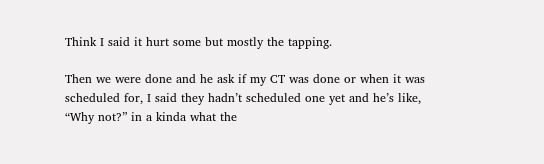Think I said it hurt some but mostly the tapping.

Then we were done and he ask if my CT was done or when it was scheduled for, I said they hadn’t scheduled one yet and he’s like, “Why not?” in a kinda what the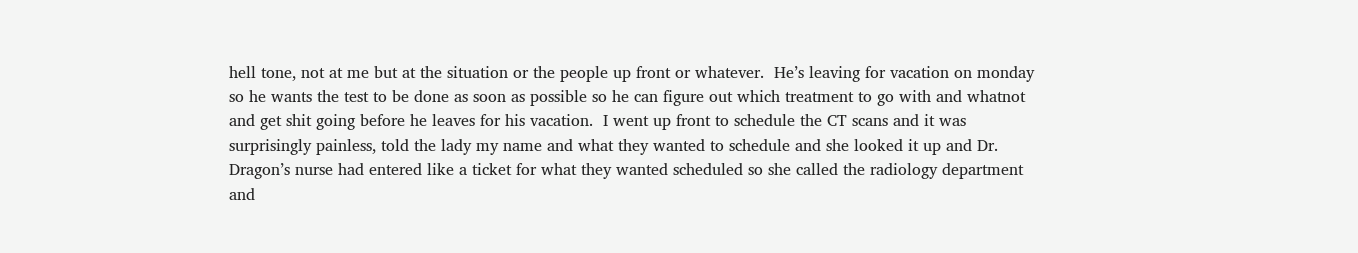hell tone, not at me but at the situation or the people up front or whatever.  He’s leaving for vacation on monday so he wants the test to be done as soon as possible so he can figure out which treatment to go with and whatnot and get shit going before he leaves for his vacation.  I went up front to schedule the CT scans and it was surprisingly painless, told the lady my name and what they wanted to schedule and she looked it up and Dr. Dragon’s nurse had entered like a ticket for what they wanted scheduled so she called the radiology department and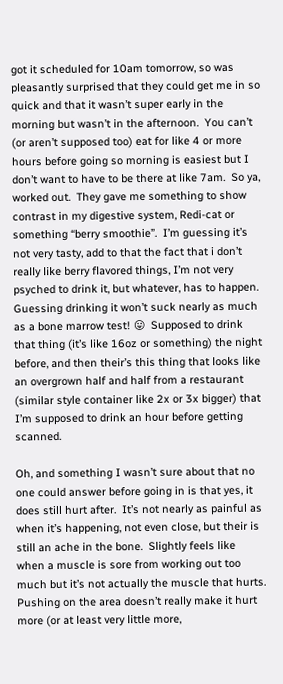got it scheduled for 10am tomorrow, so was pleasantly surprised that they could get me in so quick and that it wasn’t super early in the morning but wasn’t in the afternoon.  You can’t (or aren’t supposed too) eat for like 4 or more hours before going so morning is easiest but I don’t want to have to be there at like 7am.  So ya, worked out.  They gave me something to show contrast in my digestive system, Redi-cat or something “berry smoothie”.  I’m guessing it’s not very tasty, add to that the fact that i don’t really like berry flavored things, I’m not very psyched to drink it, but whatever, has to happen.  Guessing drinking it won’t suck nearly as much as a bone marrow test! 😛  Supposed to drink that thing (it’s like 16oz or something) the night before, and then their’s this thing that looks like an overgrown half and half from a restaurant (similar style container like 2x or 3x bigger) that I’m supposed to drink an hour before getting scanned.

Oh, and something I wasn’t sure about that no one could answer before going in is that yes, it does still hurt after.  It’s not nearly as painful as when it’s happening, not even close, but their is still an ache in the bone.  Slightly feels like when a muscle is sore from working out too much but it’s not actually the muscle that hurts.  Pushing on the area doesn’t really make it hurt more (or at least very little more,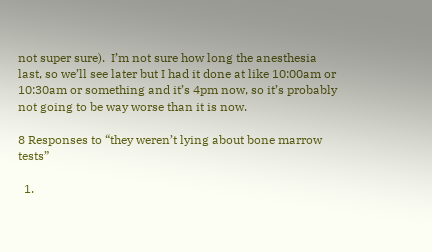not super sure).  I’m not sure how long the anesthesia last, so we’ll see later but I had it done at like 10:00am or 10:30am or something and it’s 4pm now, so it’s probably not going to be way worse than it is now.

8 Responses to “they weren’t lying about bone marrow tests”

  1.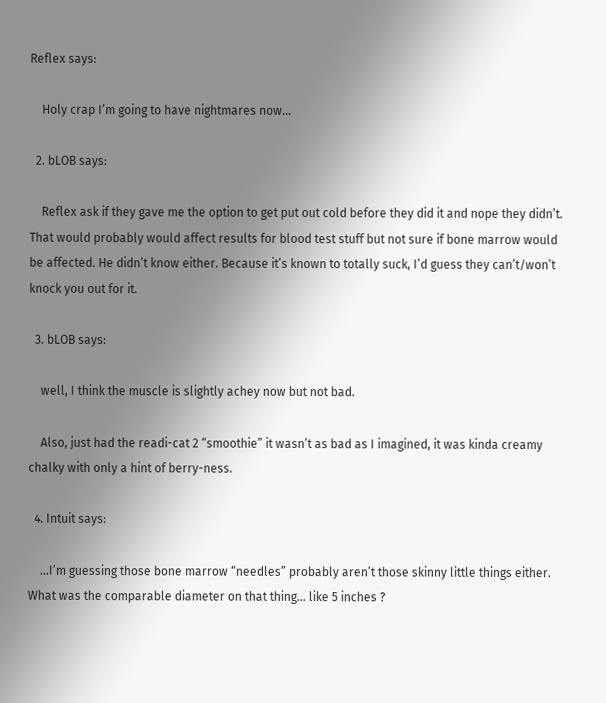Reflex says:

    Holy crap I’m going to have nightmares now…

  2. bLOB says:

    Reflex ask if they gave me the option to get put out cold before they did it and nope they didn’t. That would probably would affect results for blood test stuff but not sure if bone marrow would be affected. He didn’t know either. Because it’s known to totally suck, I’d guess they can’t/won’t knock you out for it.

  3. bLOB says:

    well, I think the muscle is slightly achey now but not bad.

    Also, just had the readi-cat 2 “smoothie” it wasn’t as bad as I imagined, it was kinda creamy chalky with only a hint of berry-ness.

  4. Intuit says:

    …I’m guessing those bone marrow “needles” probably aren’t those skinny little things either. What was the comparable diameter on that thing… like 5 inches ?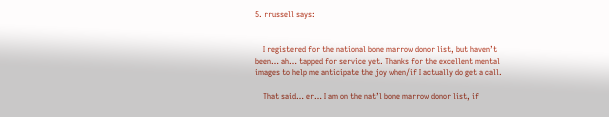5. rrussell says:


    I registered for the national bone marrow donor list, but haven’t been… ah… tapped for service yet. Thanks for the excellent mental images to help me anticipate the joy when/if I actually do get a call.

    That said… er… I am on the nat’l bone marrow donor list, if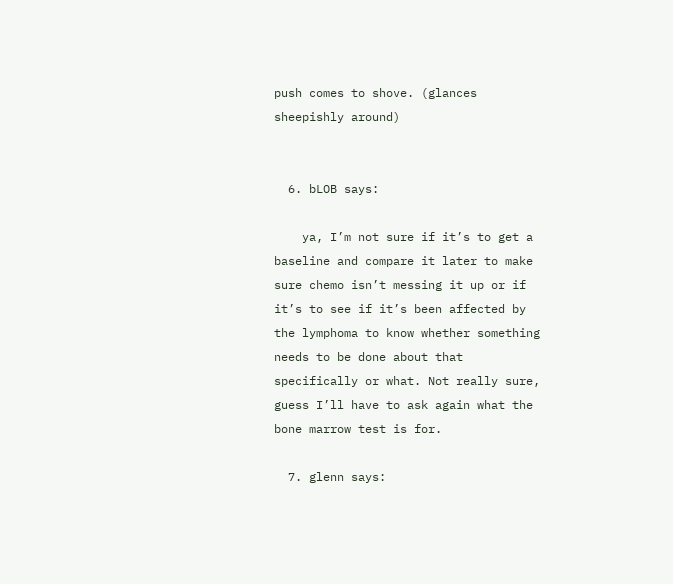push comes to shove. (glances sheepishly around)


  6. bLOB says:

    ya, I’m not sure if it’s to get a baseline and compare it later to make sure chemo isn’t messing it up or if it’s to see if it’s been affected by the lymphoma to know whether something needs to be done about that specifically or what. Not really sure, guess I’ll have to ask again what the bone marrow test is for.

  7. glenn says: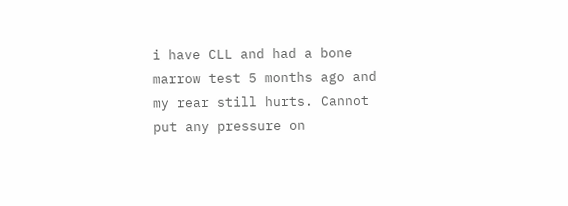i have CLL and had a bone marrow test 5 months ago and my rear still hurts. Cannot put any pressure on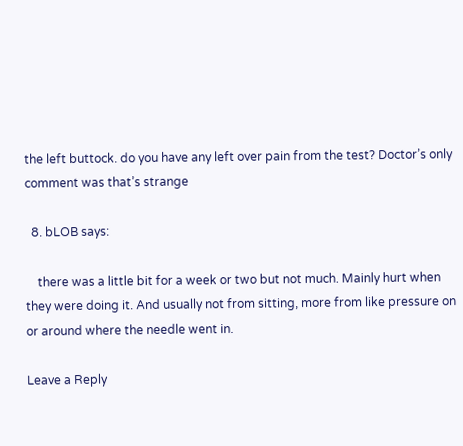the left buttock. do you have any left over pain from the test? Doctor’s only comment was that’s strange

  8. bLOB says:

    there was a little bit for a week or two but not much. Mainly hurt when they were doing it. And usually not from sitting, more from like pressure on or around where the needle went in.

Leave a Reply